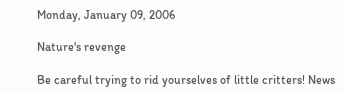Monday, January 09, 2006

Nature's revenge

Be careful trying to rid yourselves of little critters! News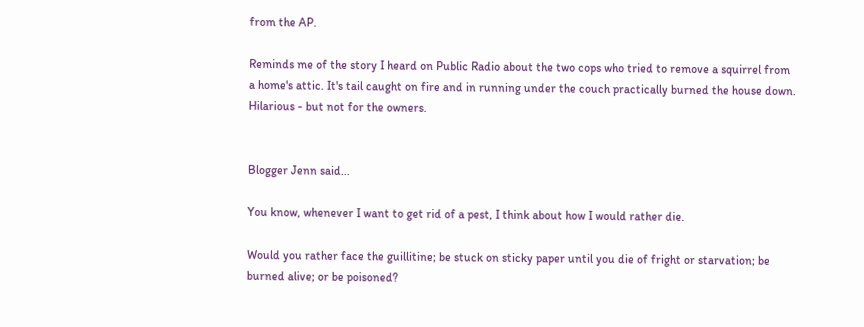from the AP.

Reminds me of the story I heard on Public Radio about the two cops who tried to remove a squirrel from a home's attic. It's tail caught on fire and in running under the couch practically burned the house down. Hilarious - but not for the owners.


Blogger Jenn said...

You know, whenever I want to get rid of a pest, I think about how I would rather die.

Would you rather face the guillitine; be stuck on sticky paper until you die of fright or starvation; be burned alive; or be poisoned?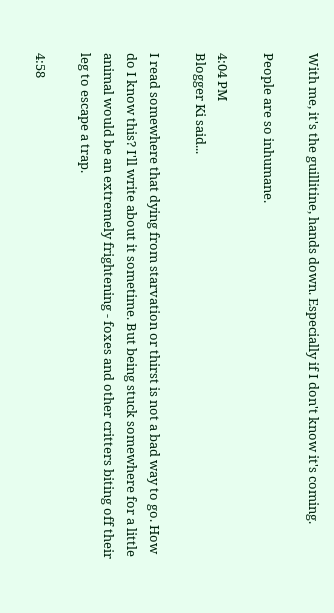With me, it's the guillitine, hands down. Especially if I don't know it's coming.

People are so inhumane.

4:04 PM
Blogger Ki said...

I read somewhere that dying from starvation or thirst is not a bad way to go. How do I know this? I'll write about it sometime. But being stuck somewhere for a little animal would be an extremely frightening - foxes and other critters biting off their leg to escape a trap.

4:58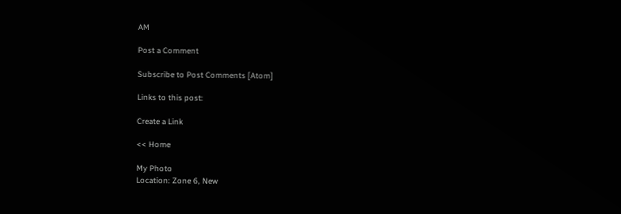AM

Post a Comment

Subscribe to Post Comments [Atom]

Links to this post:

Create a Link

<< Home

My Photo
Location: Zone 6, New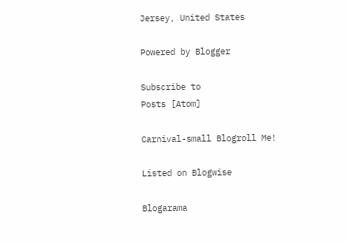Jersey, United States

Powered by Blogger

Subscribe to
Posts [Atom]

Carnival-small Blogroll Me!

Listed on Blogwise

Blogarama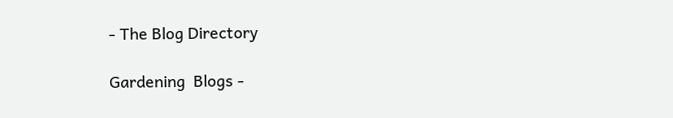- The Blog Directory

Gardening  Blogs -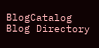BlogCatalog Blog Directory